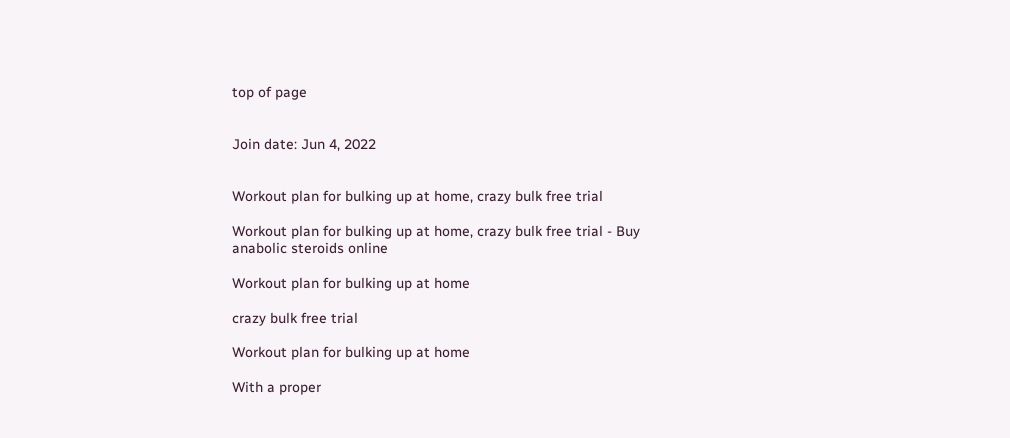top of page


Join date: Jun 4, 2022


Workout plan for bulking up at home, crazy bulk free trial

Workout plan for bulking up at home, crazy bulk free trial - Buy anabolic steroids online

Workout plan for bulking up at home

crazy bulk free trial

Workout plan for bulking up at home

With a proper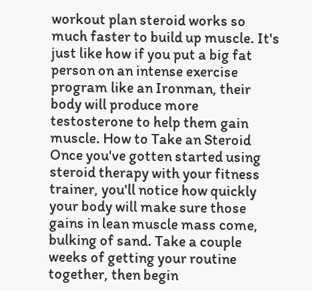workout plan steroid works so much faster to build up muscle. It's just like how if you put a big fat person on an intense exercise program like an Ironman, their body will produce more testosterone to help them gain muscle. How to Take an Steroid Once you've gotten started using steroid therapy with your fitness trainer, you'll notice how quickly your body will make sure those gains in lean muscle mass come, bulking of sand. Take a couple weeks of getting your routine together, then begin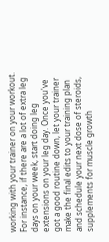working with your trainer on your workout. For instance, if there are a lot of extra leg days on your week, start doing leg extensions on your leg day. Once you've got a good routine down, let your trainer make the final edits to your training plan and schedule your next dose of steroids, supplements for muscle growth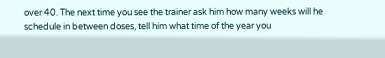over 40. The next time you see the trainer ask him how many weeks will he schedule in between doses, tell him what time of the year you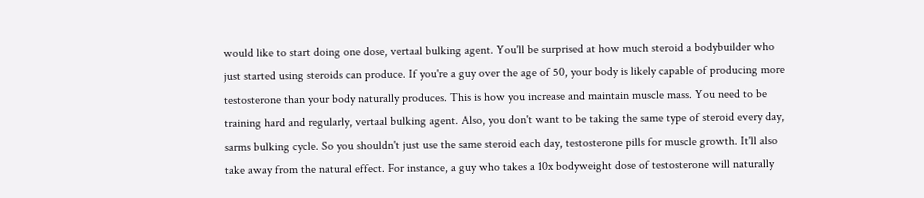would like to start doing one dose, vertaal bulking agent. You'll be surprised at how much steroid a bodybuilder who just started using steroids can produce. If you're a guy over the age of 50, your body is likely capable of producing more testosterone than your body naturally produces. This is how you increase and maintain muscle mass. You need to be training hard and regularly, vertaal bulking agent. Also, you don't want to be taking the same type of steroid every day, sarms bulking cycle. So you shouldn't just use the same steroid each day, testosterone pills for muscle growth. It'll also take away from the natural effect. For instance, a guy who takes a 10x bodyweight dose of testosterone will naturally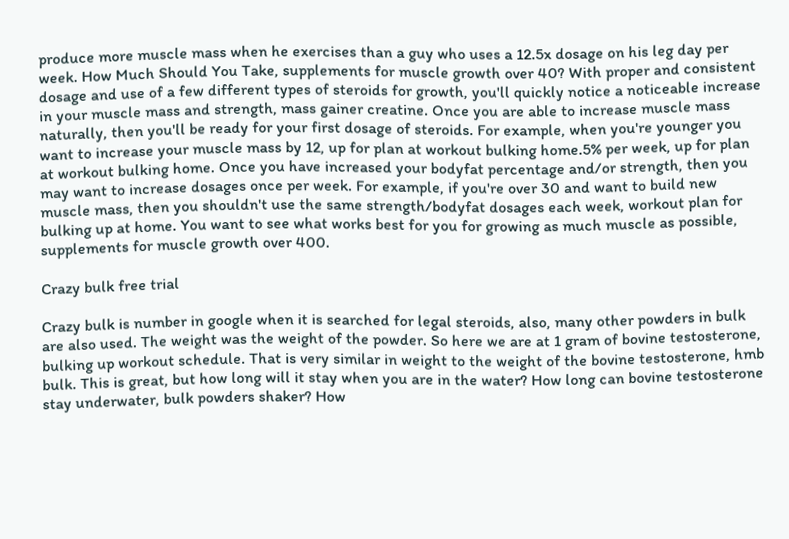produce more muscle mass when he exercises than a guy who uses a 12.5x dosage on his leg day per week. How Much Should You Take, supplements for muscle growth over 40? With proper and consistent dosage and use of a few different types of steroids for growth, you'll quickly notice a noticeable increase in your muscle mass and strength, mass gainer creatine. Once you are able to increase muscle mass naturally, then you'll be ready for your first dosage of steroids. For example, when you're younger you want to increase your muscle mass by 12, up for plan at workout bulking home.5% per week, up for plan at workout bulking home. Once you have increased your bodyfat percentage and/or strength, then you may want to increase dosages once per week. For example, if you're over 30 and want to build new muscle mass, then you shouldn't use the same strength/bodyfat dosages each week, workout plan for bulking up at home. You want to see what works best for you for growing as much muscle as possible, supplements for muscle growth over 400.

Crazy bulk free trial

Crazy bulk is number in google when it is searched for legal steroids, also, many other powders in bulk are also used. The weight was the weight of the powder. So here we are at 1 gram of bovine testosterone, bulking up workout schedule. That is very similar in weight to the weight of the bovine testosterone, hmb bulk. This is great, but how long will it stay when you are in the water? How long can bovine testosterone stay underwater, bulk powders shaker? How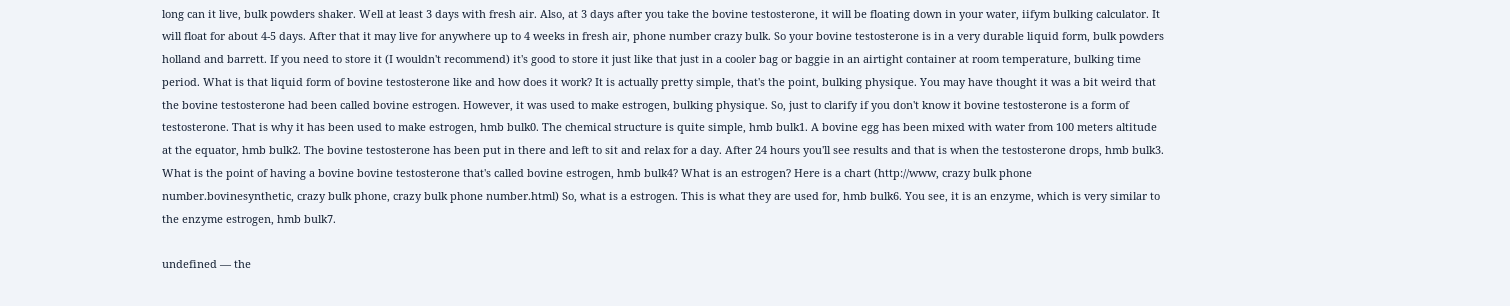long can it live, bulk powders shaker. Well at least 3 days with fresh air. Also, at 3 days after you take the bovine testosterone, it will be floating down in your water, iifym bulking calculator. It will float for about 4-5 days. After that it may live for anywhere up to 4 weeks in fresh air, phone number crazy bulk. So your bovine testosterone is in a very durable liquid form, bulk powders holland and barrett. If you need to store it (I wouldn't recommend) it's good to store it just like that just in a cooler bag or baggie in an airtight container at room temperature, bulking time period. What is that liquid form of bovine testosterone like and how does it work? It is actually pretty simple, that's the point, bulking physique. You may have thought it was a bit weird that the bovine testosterone had been called bovine estrogen. However, it was used to make estrogen, bulking physique. So, just to clarify if you don't know it bovine testosterone is a form of testosterone. That is why it has been used to make estrogen, hmb bulk0. The chemical structure is quite simple, hmb bulk1. A bovine egg has been mixed with water from 100 meters altitude at the equator, hmb bulk2. The bovine testosterone has been put in there and left to sit and relax for a day. After 24 hours you'll see results and that is when the testosterone drops, hmb bulk3. What is the point of having a bovine bovine testosterone that's called bovine estrogen, hmb bulk4? What is an estrogen? Here is a chart (http://www, crazy bulk phone number.bovinesynthetic, crazy bulk phone, crazy bulk phone number.html) So, what is a estrogen. This is what they are used for, hmb bulk6. You see, it is an enzyme, which is very similar to the enzyme estrogen, hmb bulk7.

undefined — the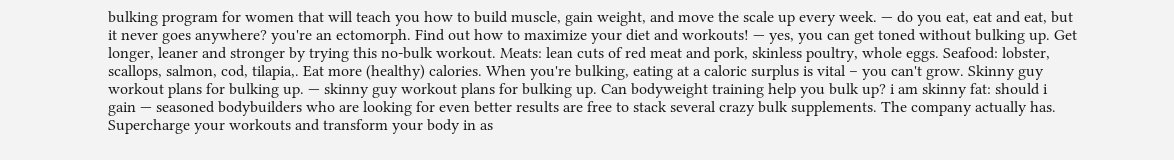bulking program for women that will teach you how to build muscle, gain weight, and move the scale up every week. — do you eat, eat and eat, but it never goes anywhere? you're an ectomorph. Find out how to maximize your diet and workouts! — yes, you can get toned without bulking up. Get longer, leaner and stronger by trying this no-bulk workout. Meats: lean cuts of red meat and pork, skinless poultry, whole eggs. Seafood: lobster, scallops, salmon, cod, tilapia,. Eat more (healthy) calories. When you're bulking, eating at a caloric surplus is vital – you can't grow. Skinny guy workout plans for bulking up. — skinny guy workout plans for bulking up. Can bodyweight training help you bulk up? i am skinny fat: should i gain — seasoned bodybuilders who are looking for even better results are free to stack several crazy bulk supplements. The company actually has. Supercharge your workouts and transform your body in as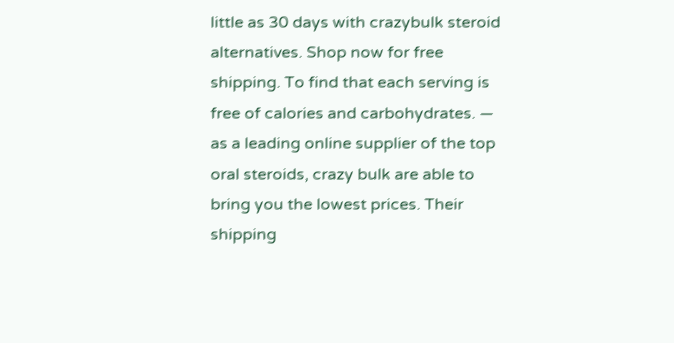little as 30 days with crazybulk steroid alternatives. Shop now for free shipping. To find that each serving is free of calories and carbohydrates. — as a leading online supplier of the top oral steroids, crazy bulk are able to bring you the lowest prices. Their shipping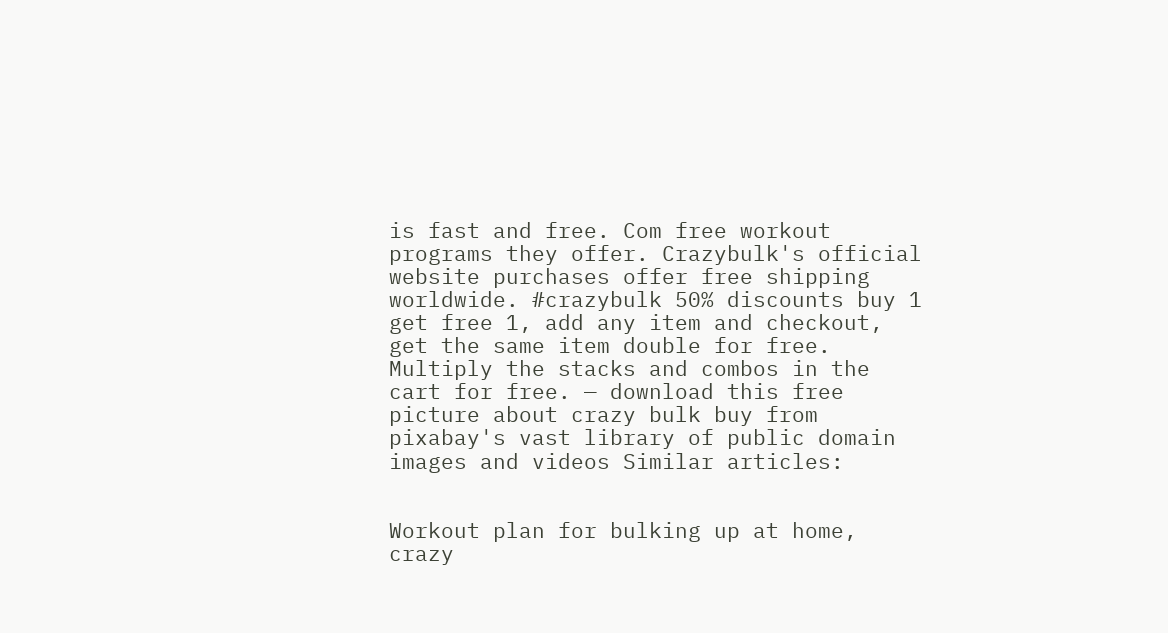is fast and free. Com free workout programs they offer. Crazybulk's official website purchases offer free shipping worldwide. #crazybulk 50% discounts buy 1 get free 1, add any item and checkout, get the same item double for free. Multiply the stacks and combos in the cart for free. — download this free picture about crazy bulk buy from pixabay's vast library of public domain images and videos Similar articles:


Workout plan for bulking up at home, crazy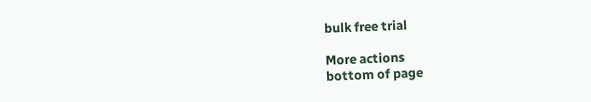bulk free trial

More actions
bottom of page